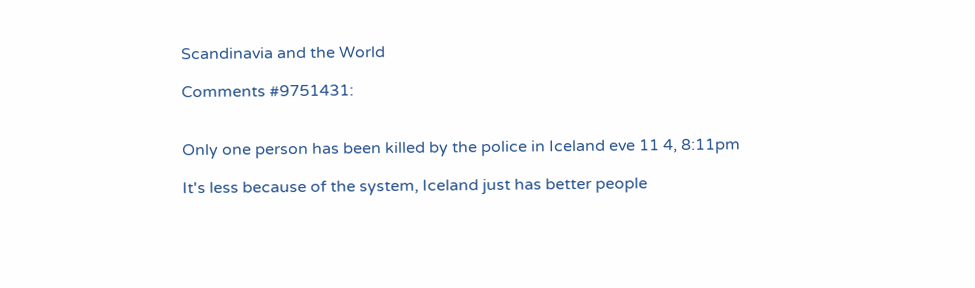Scandinavia and the World

Comments #9751431:


Only one person has been killed by the police in Iceland eve 11 4, 8:11pm

It's less because of the system, Iceland just has better people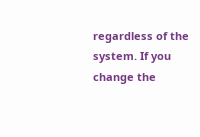regardless of the system. If you change the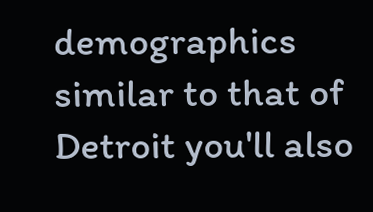demographics similar to that of Detroit you'll also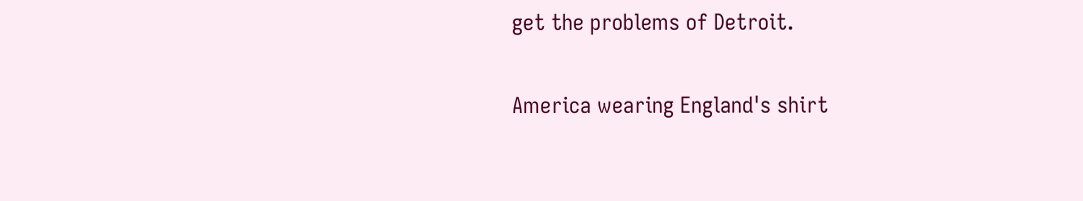get the problems of Detroit.

America wearing England's shirt